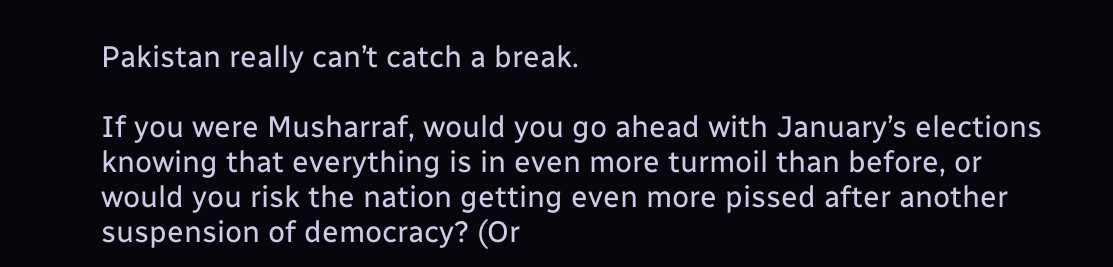Pakistan really can’t catch a break.

If you were Musharraf, would you go ahead with January’s elections knowing that everything is in even more turmoil than before, or would you risk the nation getting even more pissed after another suspension of democracy? (Or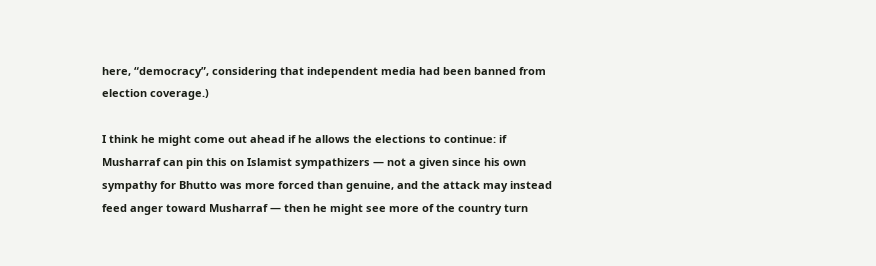here, “democracy”, considering that independent media had been banned from election coverage.)

I think he might come out ahead if he allows the elections to continue: if Musharraf can pin this on Islamist sympathizers — not a given since his own sympathy for Bhutto was more forced than genuine, and the attack may instead feed anger toward Musharraf — then he might see more of the country turn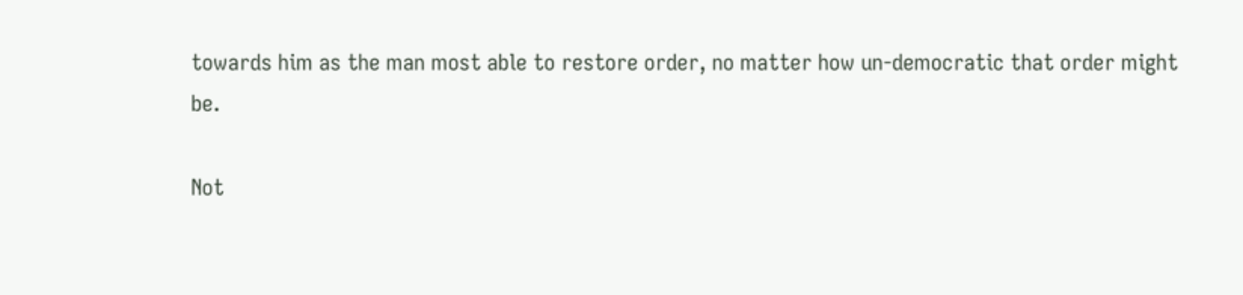towards him as the man most able to restore order, no matter how un-democratic that order might be.

Not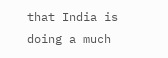that India is doing a much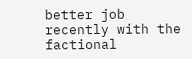better job recently with the factional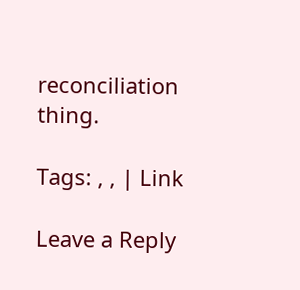reconciliation thing.

Tags: , , | Link

Leave a Reply